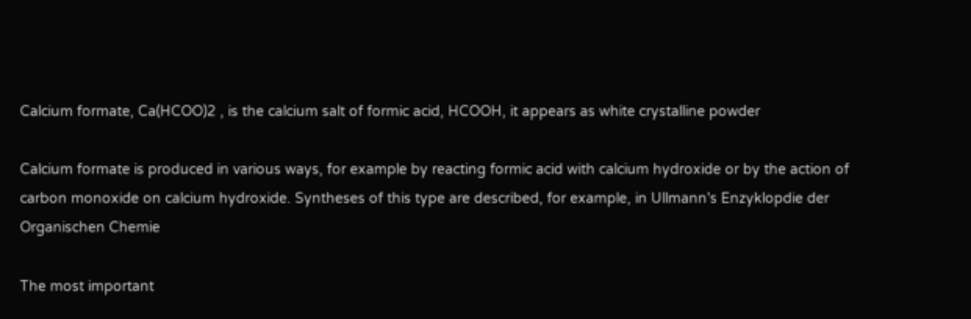Calcium formate, Ca(HCOO)2 , is the calcium salt of formic acid, HCOOH, it appears as white crystalline powder

Calcium formate is produced in various ways, for example by reacting formic acid with calcium hydroxide or by the action of carbon monoxide on calcium hydroxide. Syntheses of this type are described, for example, in Ullmann's Enzyklopdie der Organischen Chemie

The most important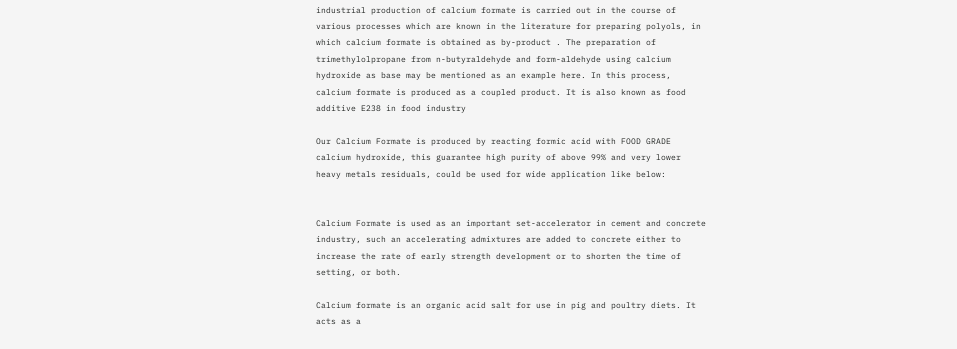industrial production of calcium formate is carried out in the course of various processes which are known in the literature for preparing polyols, in which calcium formate is obtained as by-product . The preparation of trimethylolpropane from n-butyraldehyde and form-aldehyde using calcium hydroxide as base may be mentioned as an example here. In this process, calcium formate is produced as a coupled product. It is also known as food additive E238 in food industry

Our Calcium Formate is produced by reacting formic acid with FOOD GRADE calcium hydroxide, this guarantee high purity of above 99% and very lower heavy metals residuals, could be used for wide application like below:


Calcium Formate is used as an important set-accelerator in cement and concrete industry, such an accelerating admixtures are added to concrete either to increase the rate of early strength development or to shorten the time of setting, or both.

Calcium formate is an organic acid salt for use in pig and poultry diets. It acts as a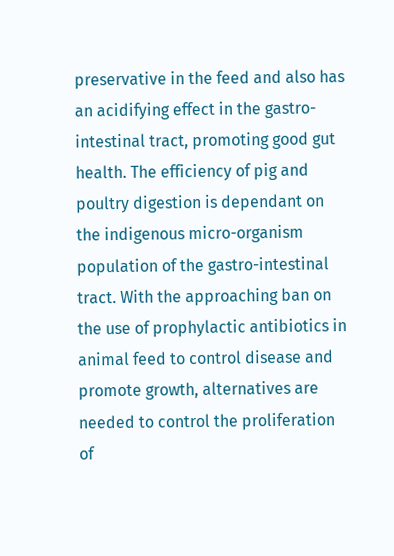preservative in the feed and also has an acidifying effect in the gastro-intestinal tract, promoting good gut health. The efficiency of pig and poultry digestion is dependant on the indigenous micro-organism population of the gastro-intestinal tract. With the approaching ban on the use of prophylactic antibiotics in animal feed to control disease and promote growth, alternatives are needed to control the proliferation of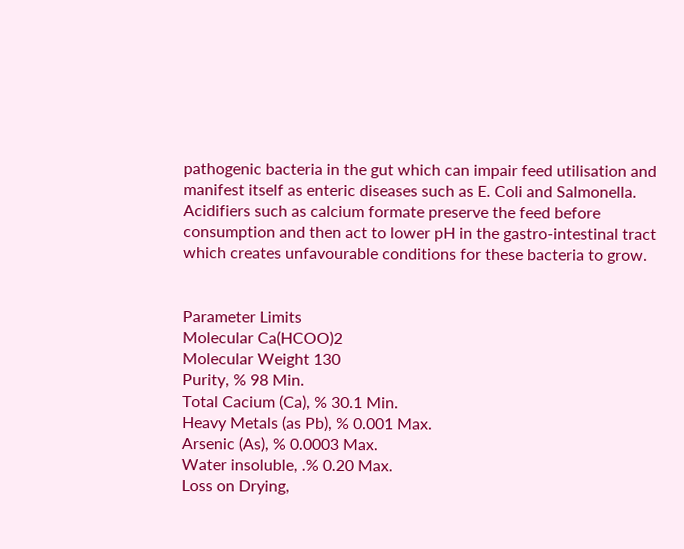pathogenic bacteria in the gut which can impair feed utilisation and manifest itself as enteric diseases such as E. Coli and Salmonella. Acidifiers such as calcium formate preserve the feed before consumption and then act to lower pH in the gastro-intestinal tract which creates unfavourable conditions for these bacteria to grow.


Parameter Limits
Molecular Ca(HCOO)2
Molecular Weight 130
Purity, % 98 Min.
Total Cacium (Ca), % 30.1 Min.
Heavy Metals (as Pb), % 0.001 Max.
Arsenic (As), % 0.0003 Max.
Water insoluble, .% 0.20 Max.
Loss on Drying,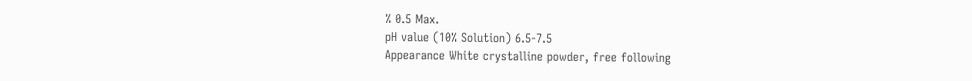% 0.5 Max.
pH value (10% Solution) 6.5-7.5
Appearance White crystalline powder, free following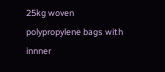25kg woven polypropylene bags with innner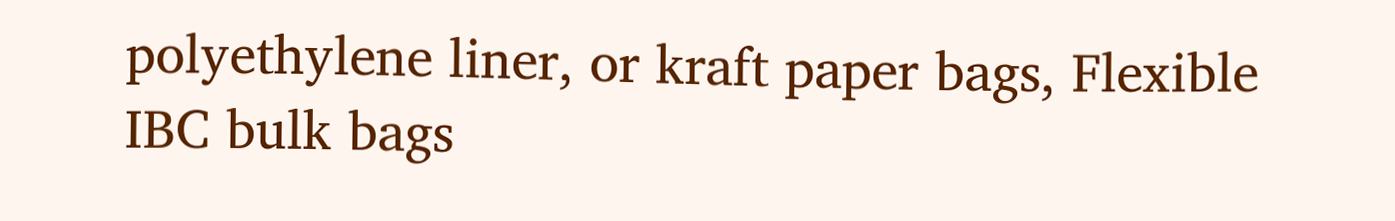polyethylene liner, or kraft paper bags, Flexible IBC bulk bags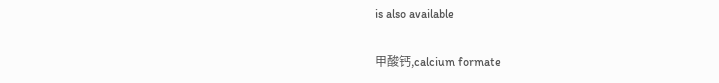is also available

甲酸钙,calcium formate